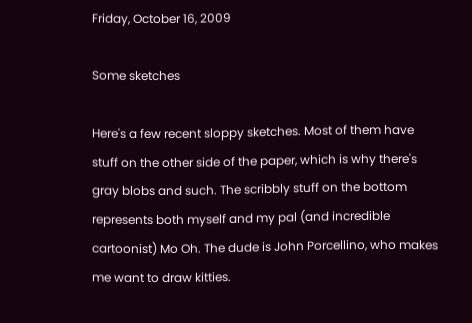Friday, October 16, 2009

Some sketches

Here's a few recent sloppy sketches. Most of them have stuff on the other side of the paper, which is why there's gray blobs and such. The scribbly stuff on the bottom represents both myself and my pal (and incredible cartoonist) Mo Oh. The dude is John Porcellino, who makes me want to draw kitties.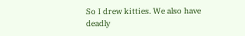So I drew kitties. We also have deadly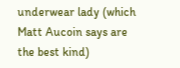underwear lady (which Matt Aucoin says are the best kind)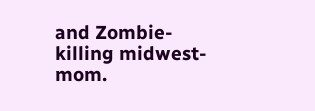and Zombie-killing midwest-mom.